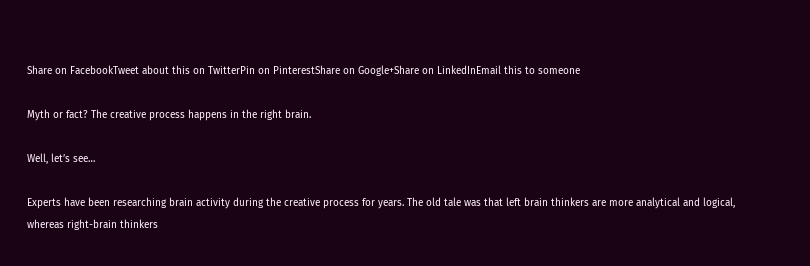Share on FacebookTweet about this on TwitterPin on PinterestShare on Google+Share on LinkedInEmail this to someone

Myth or fact? The creative process happens in the right brain.

Well, let’s see…

Experts have been researching brain activity during the creative process for years. The old tale was that left brain thinkers are more analytical and logical, whereas right-brain thinkers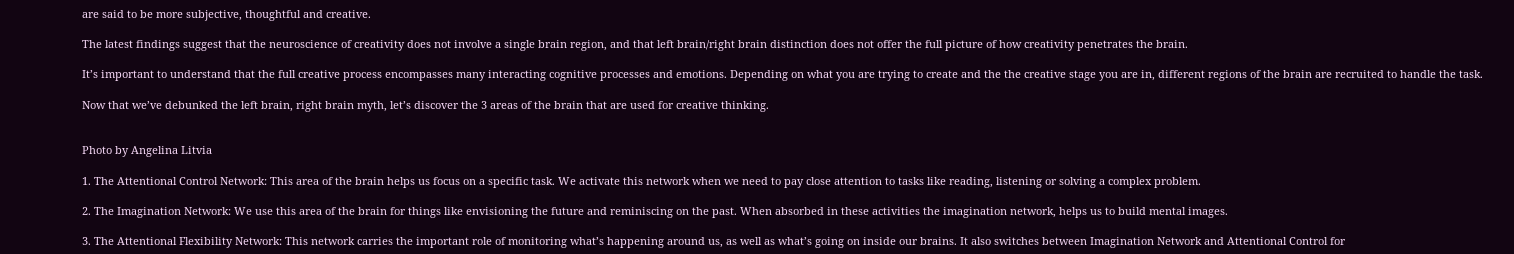are said to be more subjective, thoughtful and creative.

The latest findings suggest that the neuroscience of creativity does not involve a single brain region, and that left brain/right brain distinction does not offer the full picture of how creativity penetrates the brain.

It’s important to understand that the full creative process encompasses many interacting cognitive processes and emotions. Depending on what you are trying to create and the the creative stage you are in, different regions of the brain are recruited to handle the task.

Now that we’ve debunked the left brain, right brain myth, let’s discover the 3 areas of the brain that are used for creative thinking.


Photo by Angelina Litvia

1. The Attentional Control Network: This area of the brain helps us focus on a specific task. We activate this network when we need to pay close attention to tasks like reading, listening or solving a complex problem.

2. The Imagination Network: We use this area of the brain for things like envisioning the future and reminiscing on the past. When absorbed in these activities the imagination network, helps us to build mental images.

3. The Attentional Flexibility Network: This network carries the important role of monitoring what’s happening around us, as well as what’s going on inside our brains. It also switches between Imagination Network and Attentional Control for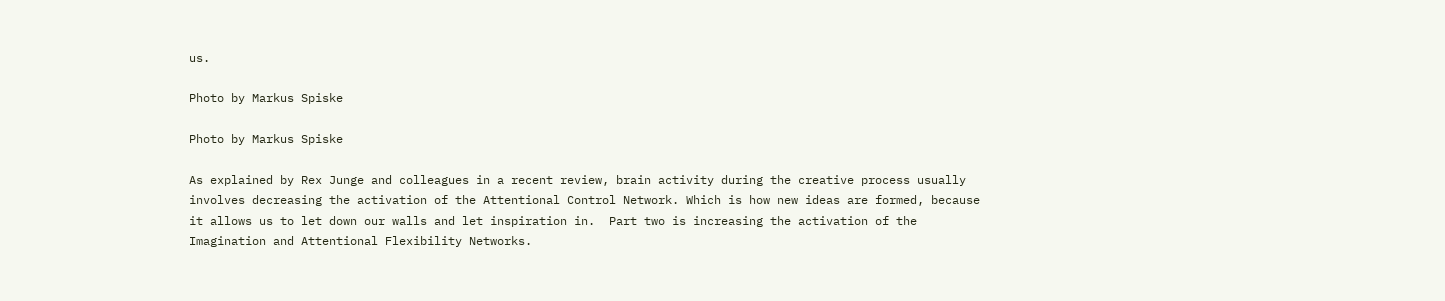us.

Photo by Markus Spiske

Photo by Markus Spiske

As explained by Rex Junge and colleagues in a recent review, brain activity during the creative process usually involves decreasing the activation of the Attentional Control Network. Which is how new ideas are formed, because it allows us to let down our walls and let inspiration in.  Part two is increasing the activation of the Imagination and Attentional Flexibility Networks.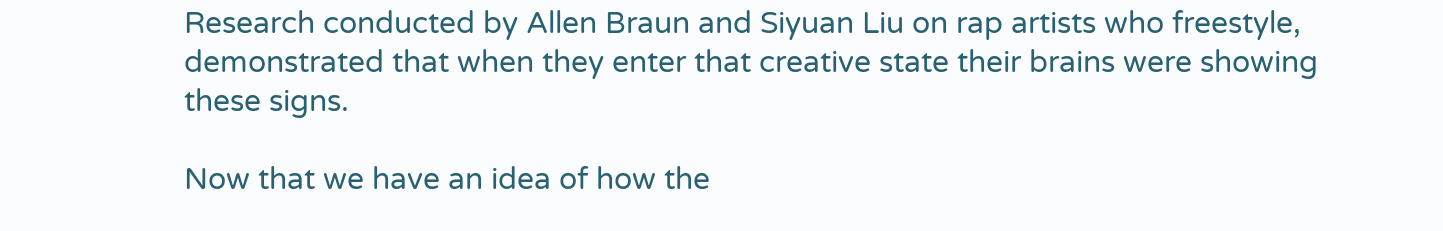Research conducted by Allen Braun and Siyuan Liu on rap artists who freestyle, demonstrated that when they enter that creative state their brains were showing these signs.

Now that we have an idea of how the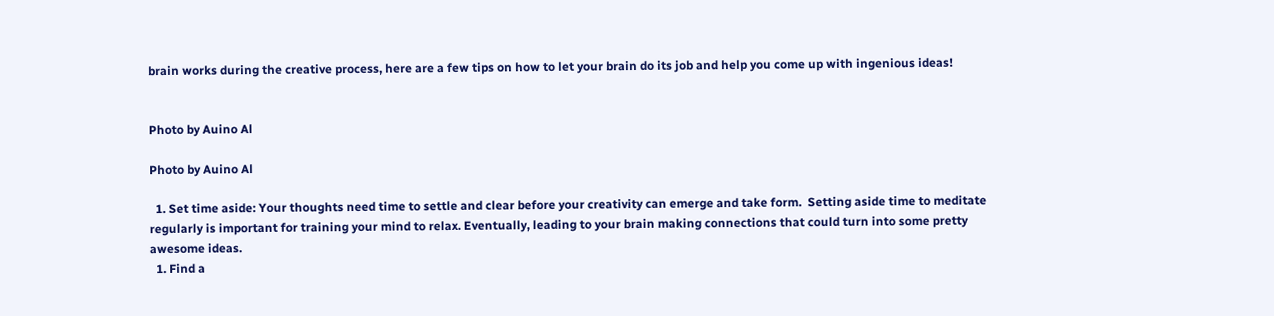brain works during the creative process, here are a few tips on how to let your brain do its job and help you come up with ingenious ideas!


Photo by Auino Al

Photo by Auino Al

  1. Set time aside: Your thoughts need time to settle and clear before your creativity can emerge and take form.  Setting aside time to meditate regularly is important for training your mind to relax. Eventually, leading to your brain making connections that could turn into some pretty awesome ideas.
  1. Find a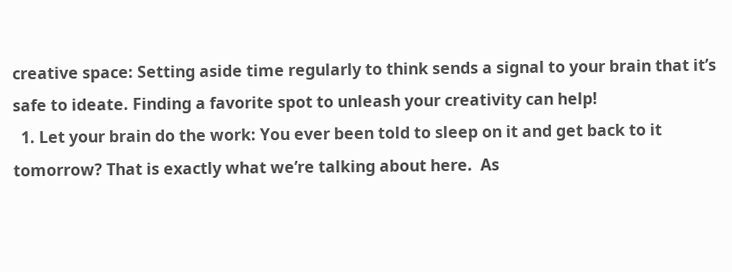creative space: Setting aside time regularly to think sends a signal to your brain that it’s safe to ideate. Finding a favorite spot to unleash your creativity can help!
  1. Let your brain do the work: You ever been told to sleep on it and get back to it tomorrow? That is exactly what we’re talking about here.  As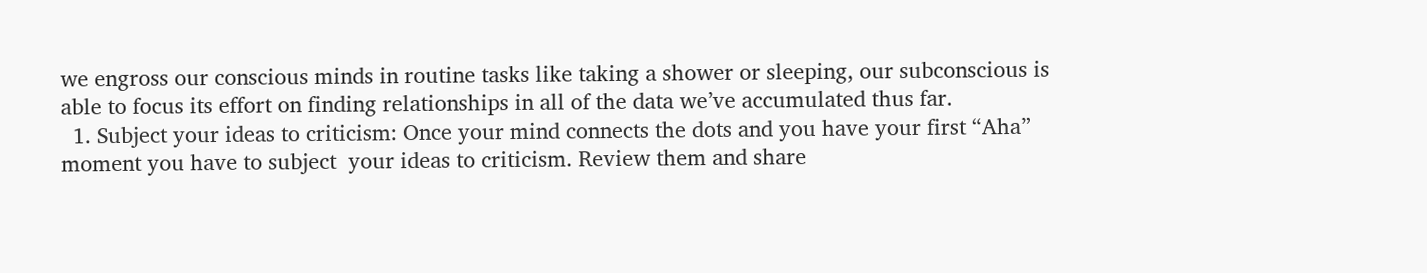we engross our conscious minds in routine tasks like taking a shower or sleeping, our subconscious is able to focus its effort on finding relationships in all of the data we’ve accumulated thus far.
  1. Subject your ideas to criticism: Once your mind connects the dots and you have your first “Aha” moment you have to subject  your ideas to criticism. Review them and share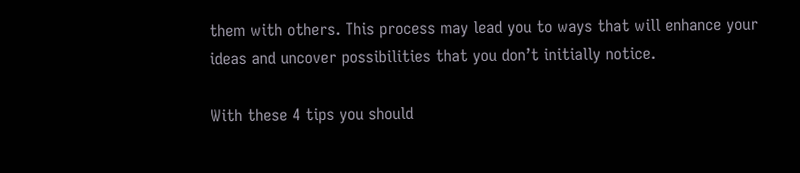them with others. This process may lead you to ways that will enhance your ideas and uncover possibilities that you don’t initially notice.

With these 4 tips you should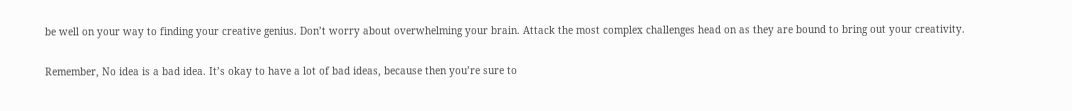be well on your way to finding your creative genius. Don’t worry about overwhelming your brain. Attack the most complex challenges head on as they are bound to bring out your creativity.

Remember, No idea is a bad idea. It’s okay to have a lot of bad ideas, because then you’re sure to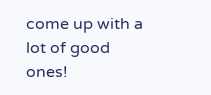come up with a lot of good ones!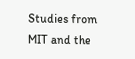Studies from MIT and the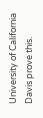University of California Davis prove this.